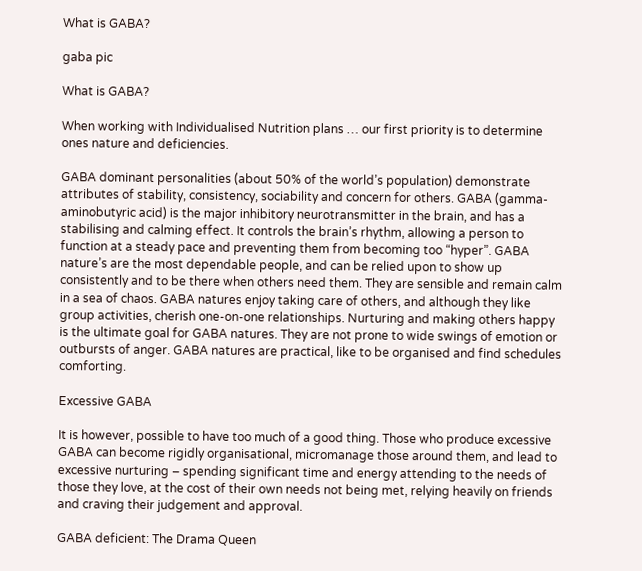What is GABA?

gaba pic

What is GABA?

When working with Individualised Nutrition plans … our first priority is to determine ones nature and deficiencies.

GABA dominant personalities (about 50% of the world’s population) demonstrate attributes of stability, consistency, sociability and concern for others. GABA (gamma-aminobutyric acid) is the major inhibitory neurotransmitter in the brain, and has a stabilising and calming effect. It controls the brain’s rhythm, allowing a person to function at a steady pace and preventing them from becoming too “hyper”. GABA nature’s are the most dependable people, and can be relied upon to show up consistently and to be there when others need them. They are sensible and remain calm in a sea of chaos. GABA natures enjoy taking care of others, and although they like group activities, cherish one-on-one relationships. Nurturing and making others happy is the ultimate goal for GABA natures. They are not prone to wide swings of emotion or outbursts of anger. GABA natures are practical, like to be organised and find schedules comforting.

Excessive GABA

It is however, possible to have too much of a good thing. Those who produce excessive GABA can become rigidly organisational, micromanage those around them, and lead to excessive nurturing – spending significant time and energy attending to the needs of those they love, at the cost of their own needs not being met, relying heavily on friends and craving their judgement and approval.

GABA deficient: The Drama Queen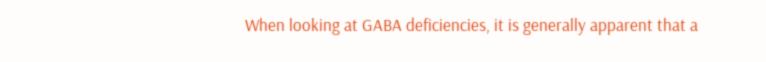When looking at GABA deficiencies, it is generally apparent that a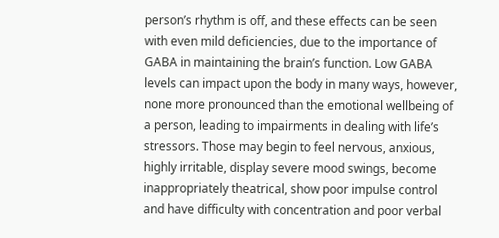person’s rhythm is off, and these effects can be seen with even mild deficiencies, due to the importance of GABA in maintaining the brain’s function. Low GABA levels can impact upon the body in many ways, however, none more pronounced than the emotional wellbeing of a person, leading to impairments in dealing with life’s stressors. Those may begin to feel nervous, anxious, highly irritable, display severe mood swings, become inappropriately theatrical, show poor impulse control and have difficulty with concentration and poor verbal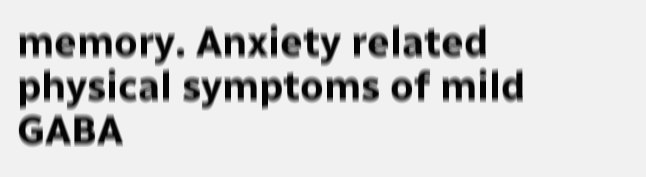memory. Anxiety related physical symptoms of mild GABA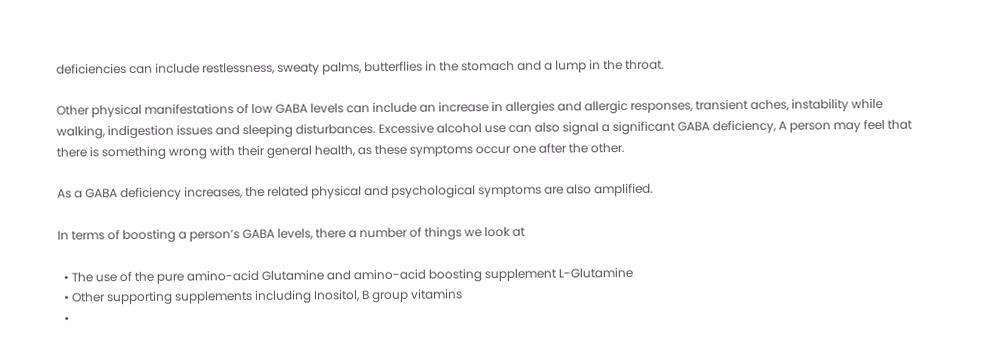deficiencies can include restlessness, sweaty palms, butterflies in the stomach and a lump in the throat.

Other physical manifestations of low GABA levels can include an increase in allergies and allergic responses, transient aches, instability while walking, indigestion issues and sleeping disturbances. Excessive alcohol use can also signal a significant GABA deficiency, A person may feel that there is something wrong with their general health, as these symptoms occur one after the other.

As a GABA deficiency increases, the related physical and psychological symptoms are also amplified.

In terms of boosting a person’s GABA levels, there a number of things we look at

  • The use of the pure amino-acid Glutamine and amino-acid boosting supplement L-Glutamine
  • Other supporting supplements including Inositol, B group vitamins
  •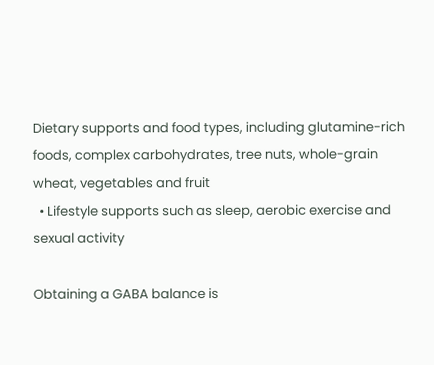Dietary supports and food types, including glutamine-rich foods, complex carbohydrates, tree nuts, whole-grain wheat, vegetables and fruit
  • Lifestyle supports such as sleep, aerobic exercise and sexual activity

Obtaining a GABA balance is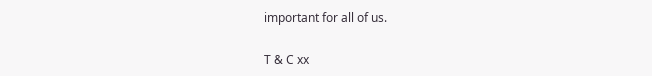important for all of us.

T & C xx